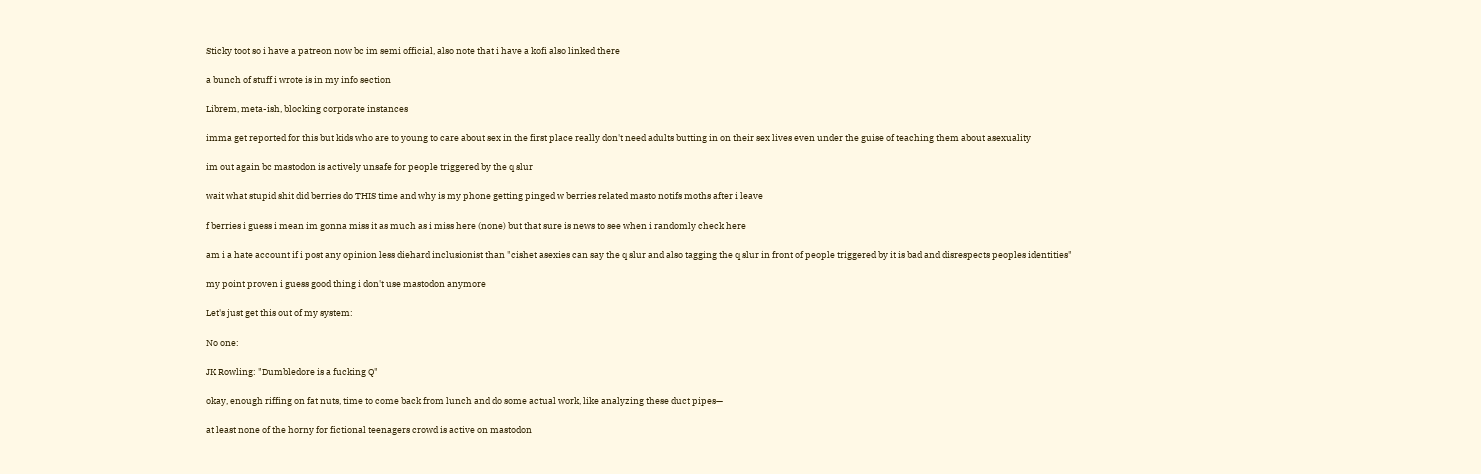Sticky toot so i have a patreon now bc im semi official, also note that i have a kofi also linked there

a bunch of stuff i wrote is in my info section

Librem, meta-ish, blocking corporate instances

imma get reported for this but kids who are to young to care about sex in the first place really don't need adults butting in on their sex lives even under the guise of teaching them about asexuality

im out again bc mastodon is actively unsafe for people triggered by the q slur

wait what stupid shit did berries do THIS time and why is my phone getting pinged w berries related masto notifs moths after i leave

f berries i guess i mean im gonna miss it as much as i miss here (none) but that sure is news to see when i randomly check here

am i a hate account if i post any opinion less diehard inclusionist than "cishet asexies can say the q slur and also tagging the q slur in front of people triggered by it is bad and disrespects peoples identities"

my point proven i guess good thing i don't use mastodon anymore

Let's just get this out of my system:

No one:

JK Rowling: "Dumbledore is a fucking Q"

okay, enough riffing on fat nuts, time to come back from lunch and do some actual work, like analyzing these duct pipes—

at least none of the horny for fictional teenagers crowd is active on mastodon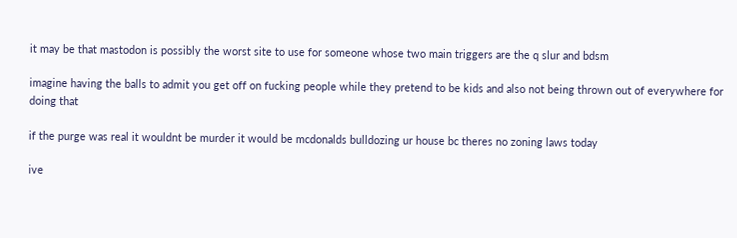it may be that mastodon is possibly the worst site to use for someone whose two main triggers are the q slur and bdsm

imagine having the balls to admit you get off on fucking people while they pretend to be kids and also not being thrown out of everywhere for doing that

if the purge was real it wouldnt be murder it would be mcdonalds bulldozing ur house bc theres no zoning laws today

ive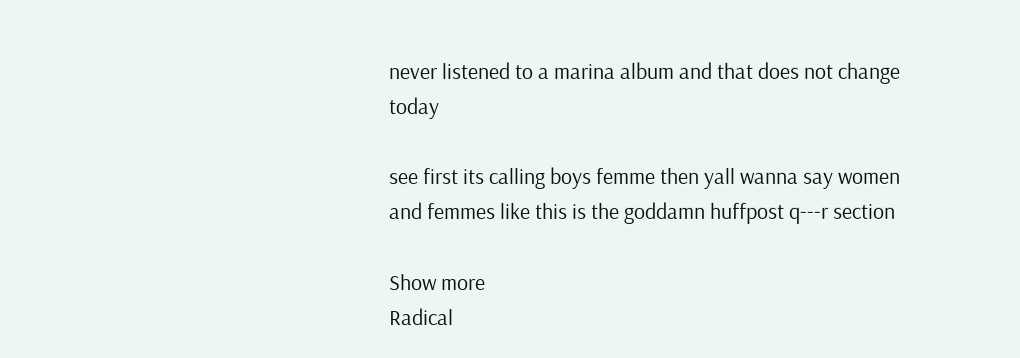never listened to a marina album and that does not change today

see first its calling boys femme then yall wanna say women and femmes like this is the goddamn huffpost q---r section

Show more
Radical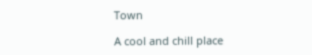Town

A cool and chill place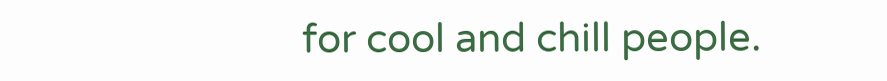for cool and chill people.